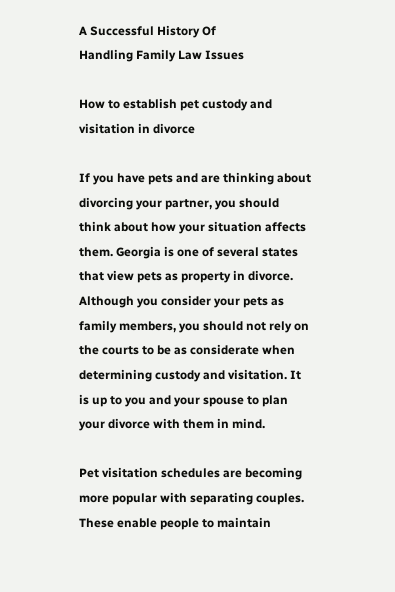A Successful History Of
Handling Family Law Issues

How to establish pet custody and visitation in divorce

If you have pets and are thinking about divorcing your partner, you should think about how your situation affects them. Georgia is one of several states that view pets as property in divorce. Although you consider your pets as family members, you should not rely on the courts to be as considerate when determining custody and visitation. It is up to you and your spouse to plan your divorce with them in mind.

Pet visitation schedules are becoming more popular with separating couples. These enable people to maintain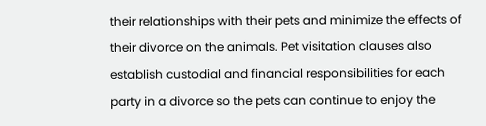their relationships with their pets and minimize the effects of their divorce on the animals. Pet visitation clauses also establish custodial and financial responsibilities for each party in a divorce so the pets can continue to enjoy the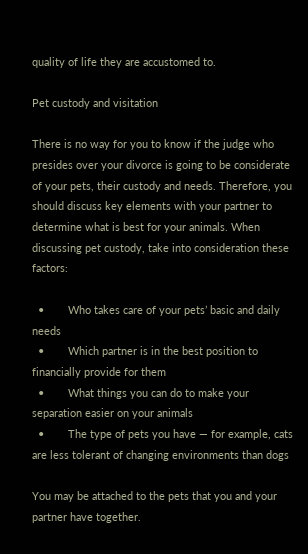quality of life they are accustomed to.

Pet custody and visitation

There is no way for you to know if the judge who presides over your divorce is going to be considerate of your pets, their custody and needs. Therefore, you should discuss key elements with your partner to determine what is best for your animals. When discussing pet custody, take into consideration these factors:

  •        Who takes care of your pets’ basic and daily needs
  •        Which partner is in the best position to financially provide for them
  •        What things you can do to make your separation easier on your animals
  •        The type of pets you have — for example, cats are less tolerant of changing environments than dogs

You may be attached to the pets that you and your partner have together.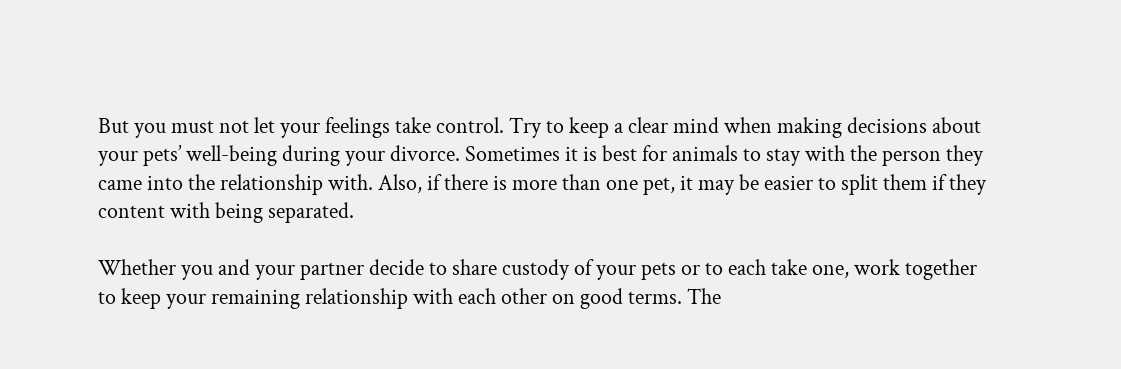But you must not let your feelings take control. Try to keep a clear mind when making decisions about your pets’ well-being during your divorce. Sometimes it is best for animals to stay with the person they came into the relationship with. Also, if there is more than one pet, it may be easier to split them if they content with being separated.

Whether you and your partner decide to share custody of your pets or to each take one, work together to keep your remaining relationship with each other on good terms. The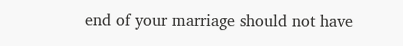end of your marriage should not have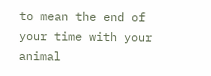to mean the end of your time with your animal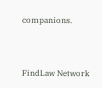companions.



FindLaw Network